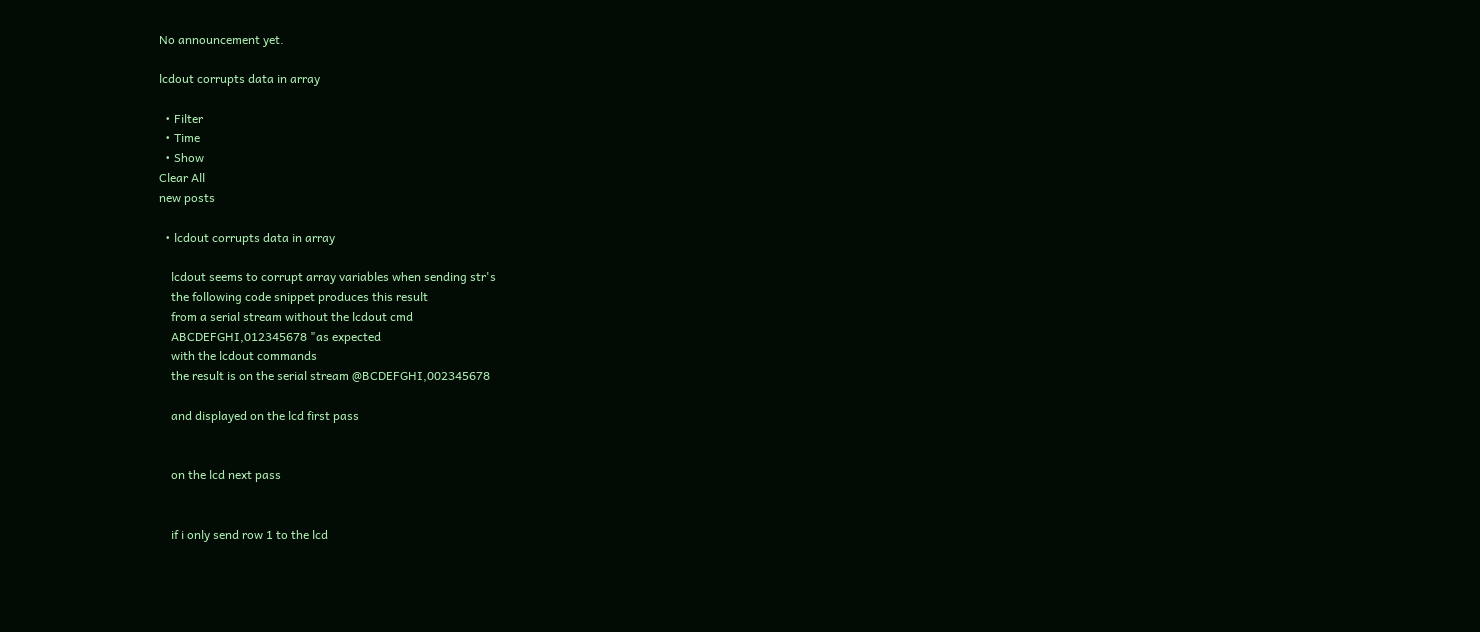No announcement yet.

lcdout corrupts data in array

  • Filter
  • Time
  • Show
Clear All
new posts

  • lcdout corrupts data in array

    lcdout seems to corrupt array variables when sending str's
    the following code snippet produces this result
    from a serial stream without the lcdout cmd
    ABCDEFGHI,012345678 "as expected
    with the lcdout commands
    the result is on the serial stream @BCDEFGHI,002345678

    and displayed on the lcd first pass


    on the lcd next pass


    if i only send row 1 to the lcd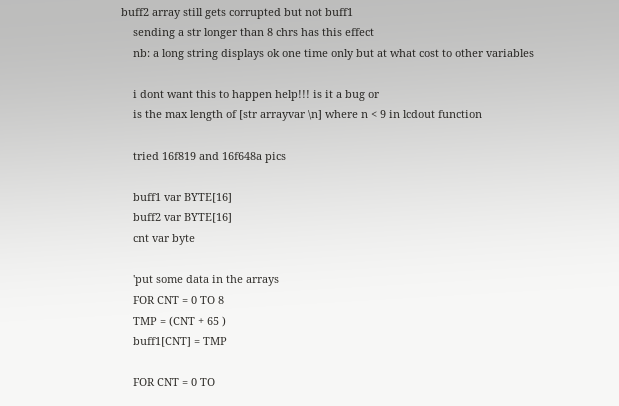buff2 array still gets corrupted but not buff1
    sending a str longer than 8 chrs has this effect
    nb: a long string displays ok one time only but at what cost to other variables

    i dont want this to happen help!!! is it a bug or
    is the max length of [str arrayvar \n] where n < 9 in lcdout function

    tried 16f819 and 16f648a pics

    buff1 var BYTE[16]
    buff2 var BYTE[16]
    cnt var byte

    'put some data in the arrays
    FOR CNT = 0 TO 8
    TMP = (CNT + 65 )
    buff1[CNT] = TMP

    FOR CNT = 0 TO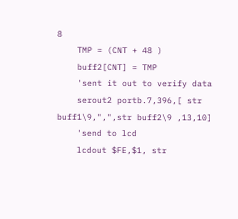8
    TMP = (CNT + 48 )
    buff2[CNT] = TMP
    'sent it out to verify data
    serout2 portb.7,396,[ str buff1\9,",",str buff2\9 ,13,10]
    'send to lcd
    lcdout $FE,$1, str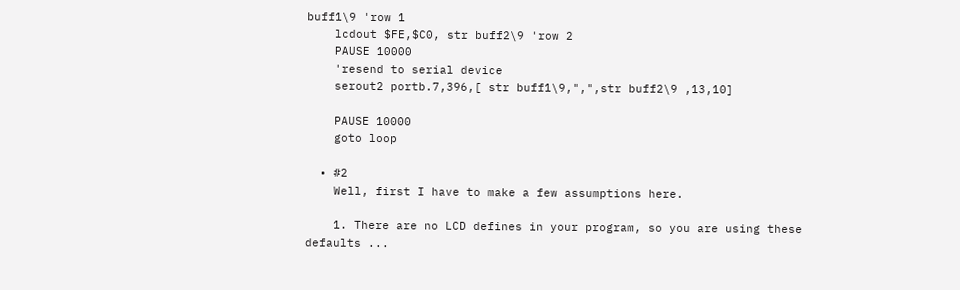buff1\9 'row 1
    lcdout $FE,$C0, str buff2\9 'row 2
    PAUSE 10000
    'resend to serial device
    serout2 portb.7,396,[ str buff1\9,",",str buff2\9 ,13,10]

    PAUSE 10000
    goto loop

  • #2
    Well, first I have to make a few assumptions here.

    1. There are no LCD defines in your program, so you are using these defaults ...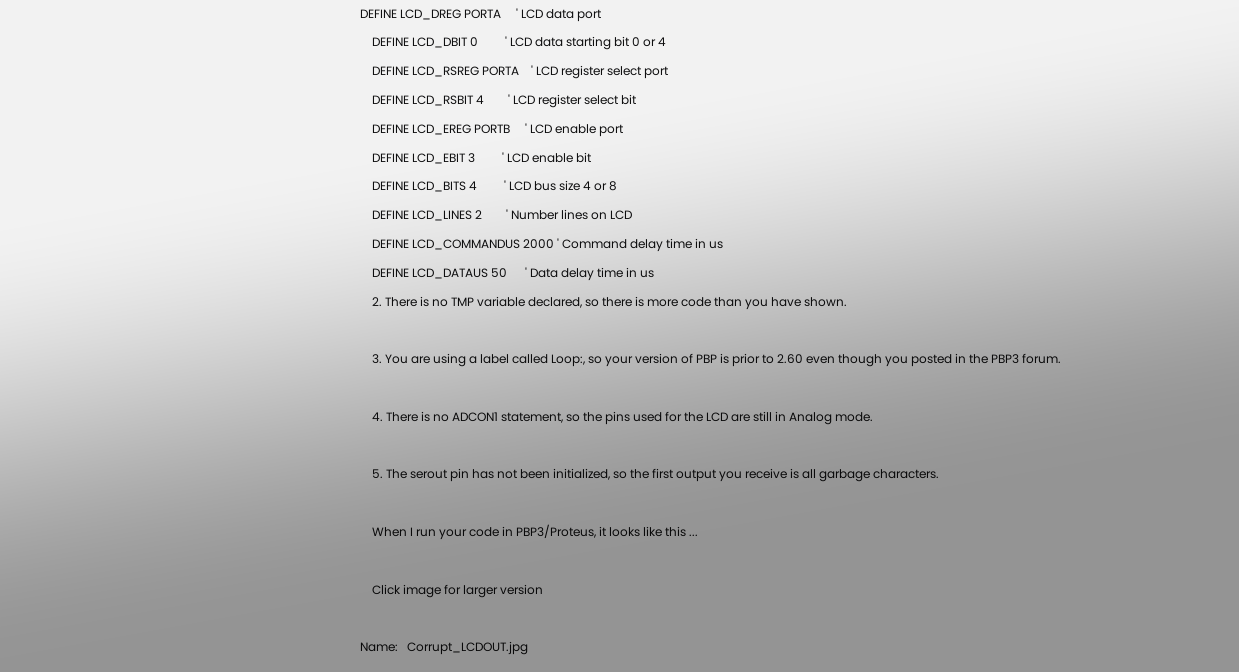DEFINE LCD_DREG PORTA     ' LCD data port
    DEFINE LCD_DBIT 0         ' LCD data starting bit 0 or 4
    DEFINE LCD_RSREG PORTA    ' LCD register select port
    DEFINE LCD_RSBIT 4        ' LCD register select bit
    DEFINE LCD_EREG PORTB     ' LCD enable port
    DEFINE LCD_EBIT 3         ' LCD enable bit
    DEFINE LCD_BITS 4         ' LCD bus size 4 or 8
    DEFINE LCD_LINES 2        ' Number lines on LCD
    DEFINE LCD_COMMANDUS 2000 ' Command delay time in us
    DEFINE LCD_DATAUS 50      ' Data delay time in us
    2. There is no TMP variable declared, so there is more code than you have shown.

    3. You are using a label called Loop:, so your version of PBP is prior to 2.60 even though you posted in the PBP3 forum.

    4. There is no ADCON1 statement, so the pins used for the LCD are still in Analog mode.

    5. The serout pin has not been initialized, so the first output you receive is all garbage characters.

    When I run your code in PBP3/Proteus, it looks like this ...

    Click image for larger version

Name:   Corrupt_LCDOUT.jpg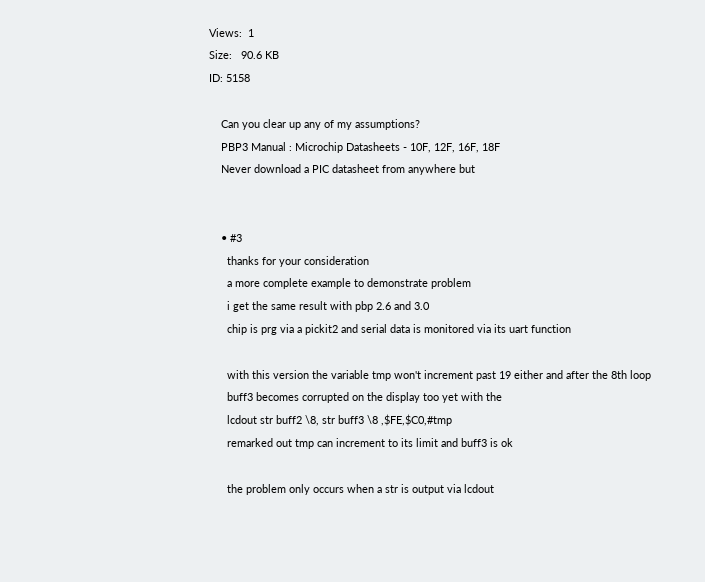Views:  1
Size:   90.6 KB
ID: 5158

    Can you clear up any of my assumptions?
    PBP3 Manual : Microchip Datasheets - 10F, 12F, 16F, 18F
    Never download a PIC datasheet from anywhere but


    • #3
      thanks for your consideration
      a more complete example to demonstrate problem
      i get the same result with pbp 2.6 and 3.0
      chip is prg via a pickit2 and serial data is monitored via its uart function

      with this version the variable tmp won't increment past 19 either and after the 8th loop
      buff3 becomes corrupted on the display too yet with the
      lcdout str buff2 \8, str buff3 \8 ,$FE,$C0,#tmp
      remarked out tmp can increment to its limit and buff3 is ok

      the problem only occurs when a str is output via lcdout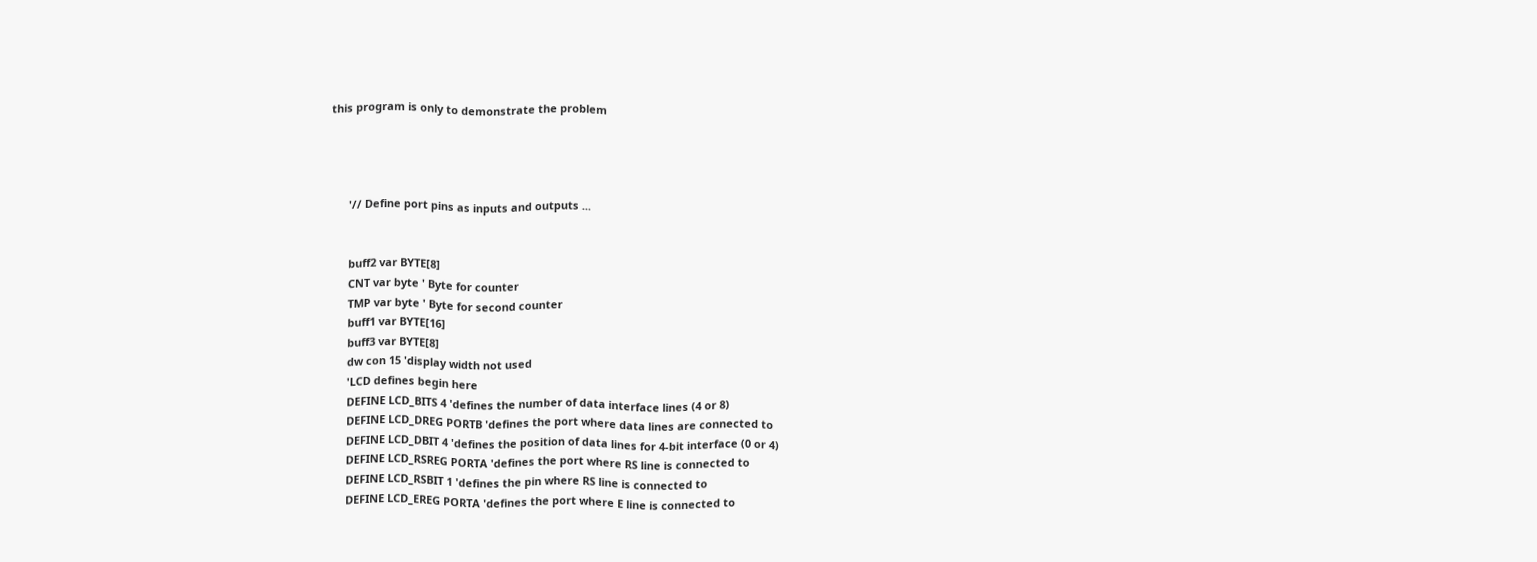this program is only to demonstrate the problem




      '// Define port pins as inputs and outputs ...


      buff2 var BYTE[8]
      CNT var byte ' Byte for counter
      TMP var byte ' Byte for second counter
      buff1 var BYTE[16]
      buff3 var BYTE[8]
      dw con 15 'display width not used
      'LCD defines begin here
      DEFINE LCD_BITS 4 'defines the number of data interface lines (4 or 8)
      DEFINE LCD_DREG PORTB 'defines the port where data lines are connected to
      DEFINE LCD_DBIT 4 'defines the position of data lines for 4-bit interface (0 or 4)
      DEFINE LCD_RSREG PORTA 'defines the port where RS line is connected to
      DEFINE LCD_RSBIT 1 'defines the pin where RS line is connected to
      DEFINE LCD_EREG PORTA 'defines the port where E line is connected to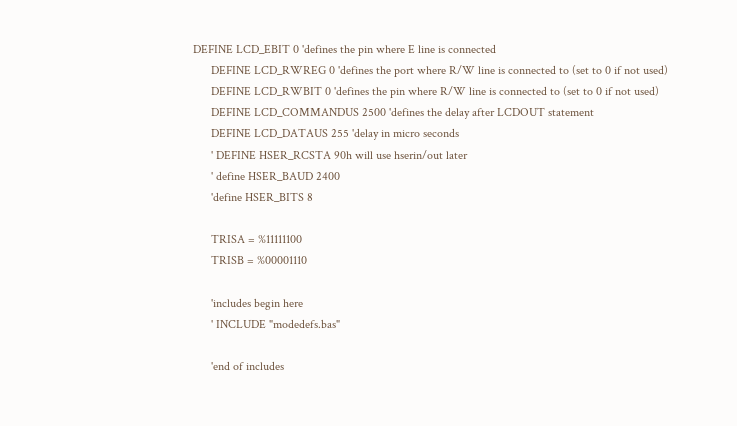DEFINE LCD_EBIT 0 'defines the pin where E line is connected
      DEFINE LCD_RWREG 0 'defines the port where R/W line is connected to (set to 0 if not used)
      DEFINE LCD_RWBIT 0 'defines the pin where R/W line is connected to (set to 0 if not used)
      DEFINE LCD_COMMANDUS 2500 'defines the delay after LCDOUT statement
      DEFINE LCD_DATAUS 255 'delay in micro seconds
      ' DEFINE HSER_RCSTA 90h will use hserin/out later
      ' define HSER_BAUD 2400
      'define HSER_BITS 8

      TRISA = %11111100
      TRISB = %00001110

      'includes begin here
      ' INCLUDE "modedefs.bas"

      'end of includes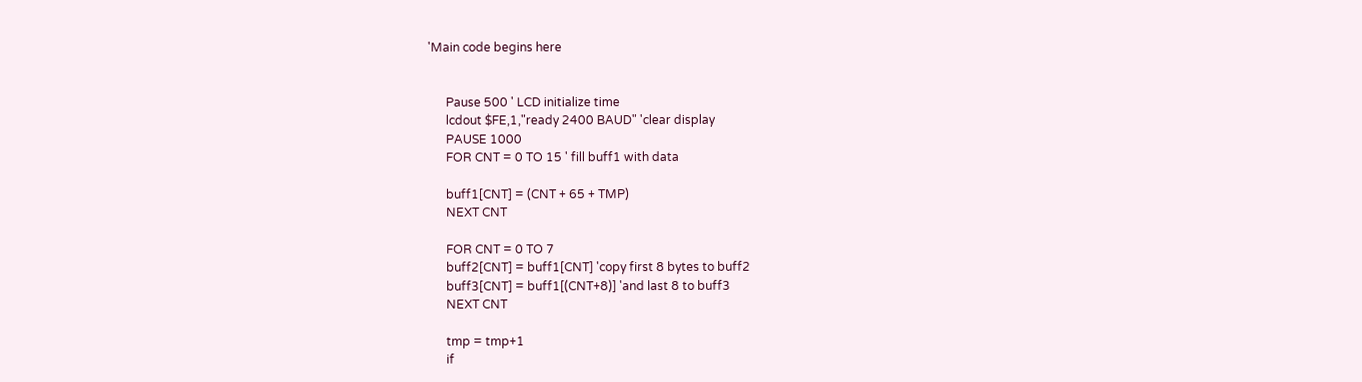'Main code begins here


      Pause 500 ' LCD initialize time
      lcdout $FE,1,"ready 2400 BAUD" 'clear display
      PAUSE 1000
      FOR CNT = 0 TO 15 ' fill buff1 with data

      buff1[CNT] = (CNT + 65 + TMP)
      NEXT CNT

      FOR CNT = 0 TO 7
      buff2[CNT] = buff1[CNT] 'copy first 8 bytes to buff2
      buff3[CNT] = buff1[(CNT+8)] 'and last 8 to buff3
      NEXT CNT

      tmp = tmp+1
      if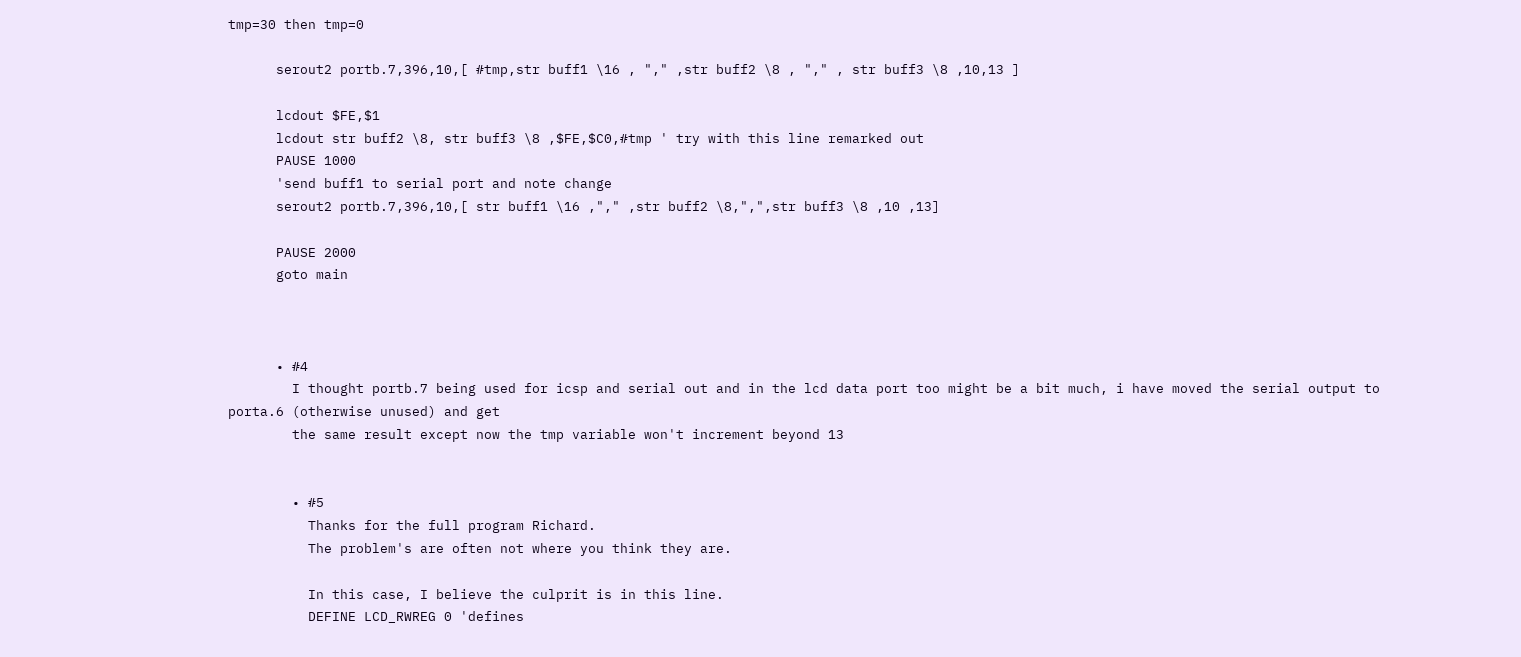tmp=30 then tmp=0

      serout2 portb.7,396,10,[ #tmp,str buff1 \16 , "," ,str buff2 \8 , "," , str buff3 \8 ,10,13 ]

      lcdout $FE,$1
      lcdout str buff2 \8, str buff3 \8 ,$FE,$C0,#tmp ' try with this line remarked out
      PAUSE 1000
      'send buff1 to serial port and note change
      serout2 portb.7,396,10,[ str buff1 \16 ,"," ,str buff2 \8,",",str buff3 \8 ,10 ,13]

      PAUSE 2000
      goto main



      • #4
        I thought portb.7 being used for icsp and serial out and in the lcd data port too might be a bit much, i have moved the serial output to porta.6 (otherwise unused) and get
        the same result except now the tmp variable won't increment beyond 13


        • #5
          Thanks for the full program Richard.
          The problem's are often not where you think they are.

          In this case, I believe the culprit is in this line.
          DEFINE LCD_RWREG 0 'defines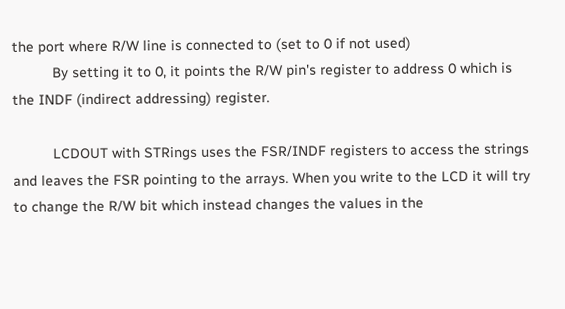the port where R/W line is connected to (set to 0 if not used)
          By setting it to 0, it points the R/W pin's register to address 0 which is the INDF (indirect addressing) register.

          LCDOUT with STRings uses the FSR/INDF registers to access the strings and leaves the FSR pointing to the arrays. When you write to the LCD it will try to change the R/W bit which instead changes the values in the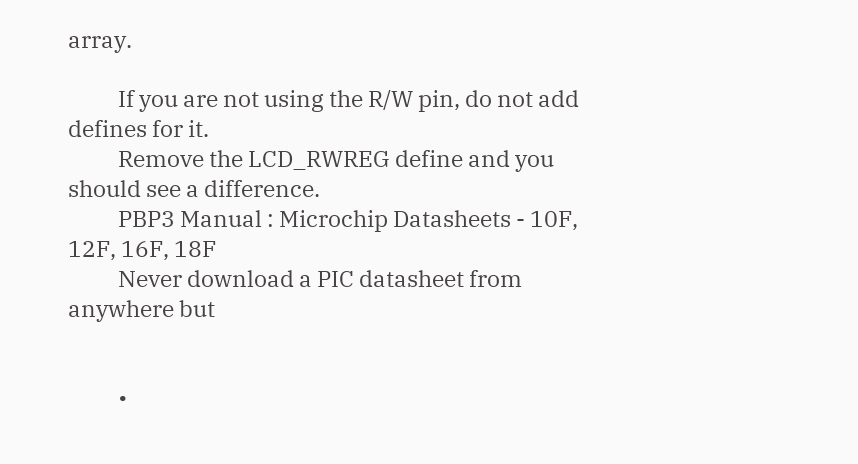array.

          If you are not using the R/W pin, do not add defines for it.
          Remove the LCD_RWREG define and you should see a difference.
          PBP3 Manual : Microchip Datasheets - 10F, 12F, 16F, 18F
          Never download a PIC datasheet from anywhere but


          •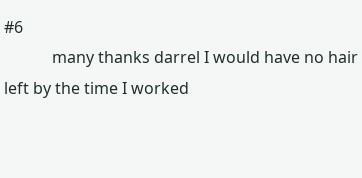#6
            many thanks darrel I would have no hair left by the time I worked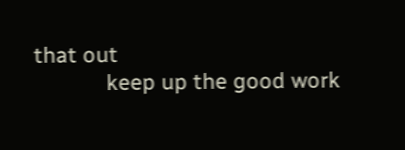that out
            keep up the good work